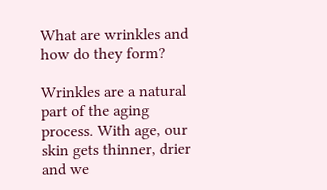What are wrinkles and how do they form?

Wrinkles are a natural part of the aging process. With age, our skin gets thinner, drier and we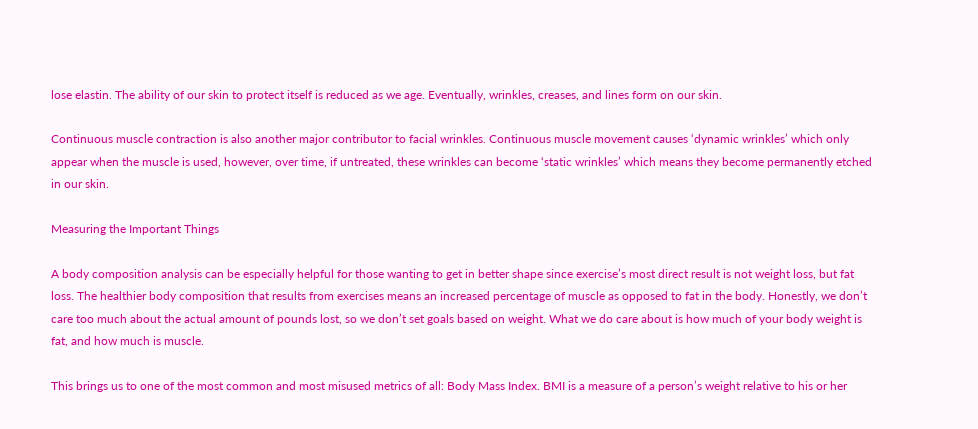lose elastin. The ability of our skin to protect itself is reduced as we age. Eventually, wrinkles, creases, and lines form on our skin.

Continuous muscle contraction is also another major contributor to facial wrinkles. Continuous muscle movement causes ‘dynamic wrinkles’ which only appear when the muscle is used, however, over time, if untreated, these wrinkles can become ‘static wrinkles’ which means they become permanently etched in our skin.

Measuring the Important Things

A body composition analysis can be especially helpful for those wanting to get in better shape since exercise’s most direct result is not weight loss, but fat loss. The healthier body composition that results from exercises means an increased percentage of muscle as opposed to fat in the body. Honestly, we don’t care too much about the actual amount of pounds lost, so we don’t set goals based on weight. What we do care about is how much of your body weight is fat, and how much is muscle.

This brings us to one of the most common and most misused metrics of all: Body Mass Index. BMI is a measure of a person’s weight relative to his or her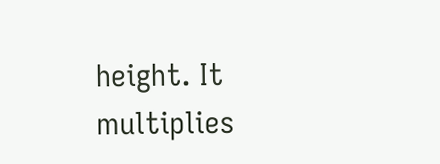height. It multiplies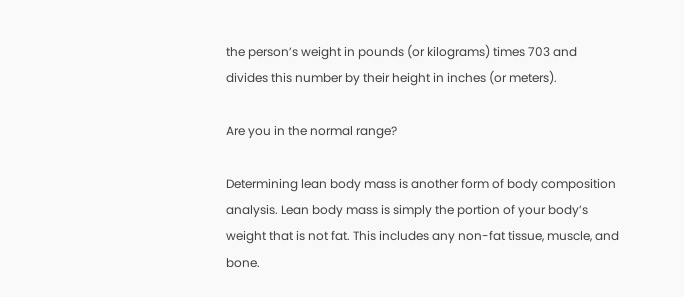the person’s weight in pounds (or kilograms) times 703 and divides this number by their height in inches (or meters).

Are you in the normal range?

Determining lean body mass is another form of body composition analysis. Lean body mass is simply the portion of your body’s weight that is not fat. This includes any non-fat tissue, muscle, and bone.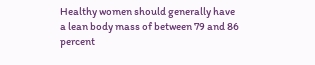Healthy women should generally have a lean body mass of between 79 and 86 percent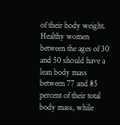of their body weight. Healthy women between the ages of 30 and 50 should have a lean body mass between 77 and 85 percent of their total body mass, while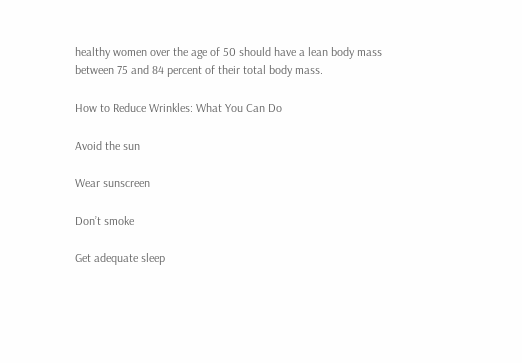healthy women over the age of 50 should have a lean body mass between 75 and 84 percent of their total body mass.

How to Reduce Wrinkles: What You Can Do

Avoid the sun

Wear sunscreen

Don’t smoke

Get adequate sleep